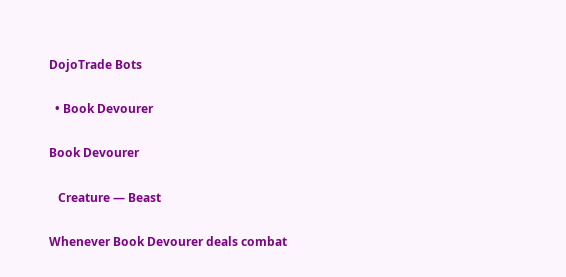DojoTrade Bots

  • Book Devourer

Book Devourer

   Creature — Beast

Whenever Book Devourer deals combat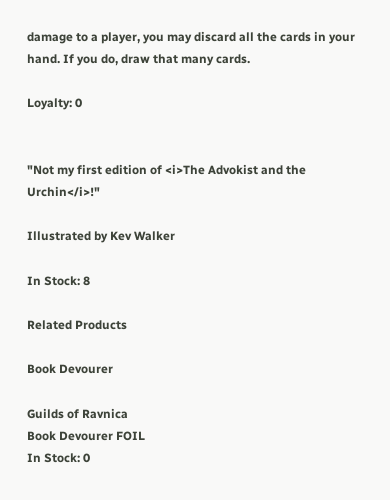damage to a player, you may discard all the cards in your hand. If you do, draw that many cards.

Loyalty: 0


"Not my first edition of <i>The Advokist and the Urchin</i>!"

Illustrated by Kev Walker

In Stock: 8

Related Products

Book Devourer

Guilds of Ravnica
Book Devourer FOIL
In Stock: 0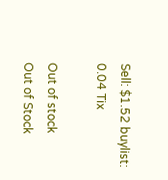Sell: $1.52 buylist: 0.04 Tix

Out of stock
Out of Stock